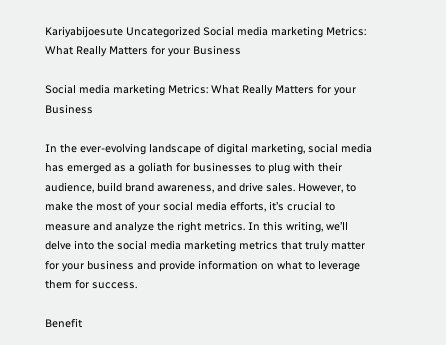Kariyabijoesute Uncategorized Social media marketing Metrics: What Really Matters for your Business

Social media marketing Metrics: What Really Matters for your Business

In the ever-evolving landscape of digital marketing, social media has emerged as a goliath for businesses to plug with their audience, build brand awareness, and drive sales. However, to make the most of your social media efforts, it’s crucial to measure and analyze the right metrics. In this writing, we’ll delve into the social media marketing metrics that truly matter for your business and provide information on what to leverage them for success.

Benefit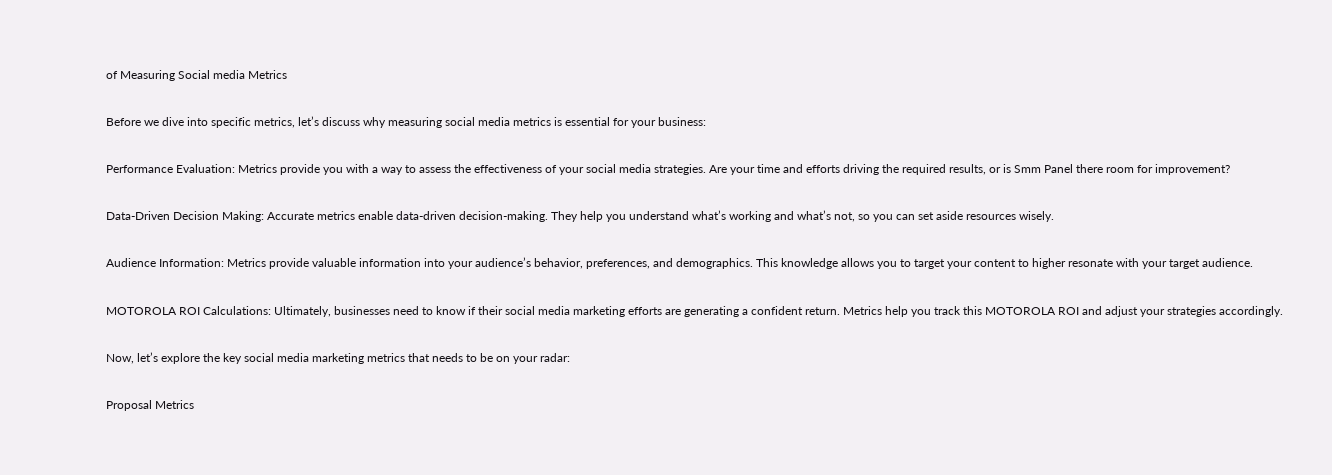of Measuring Social media Metrics

Before we dive into specific metrics, let’s discuss why measuring social media metrics is essential for your business:

Performance Evaluation: Metrics provide you with a way to assess the effectiveness of your social media strategies. Are your time and efforts driving the required results, or is Smm Panel there room for improvement?

Data-Driven Decision Making: Accurate metrics enable data-driven decision-making. They help you understand what’s working and what’s not, so you can set aside resources wisely.

Audience Information: Metrics provide valuable information into your audience’s behavior, preferences, and demographics. This knowledge allows you to target your content to higher resonate with your target audience.

MOTOROLA ROI Calculations: Ultimately, businesses need to know if their social media marketing efforts are generating a confident return. Metrics help you track this MOTOROLA ROI and adjust your strategies accordingly.

Now, let’s explore the key social media marketing metrics that needs to be on your radar:

Proposal Metrics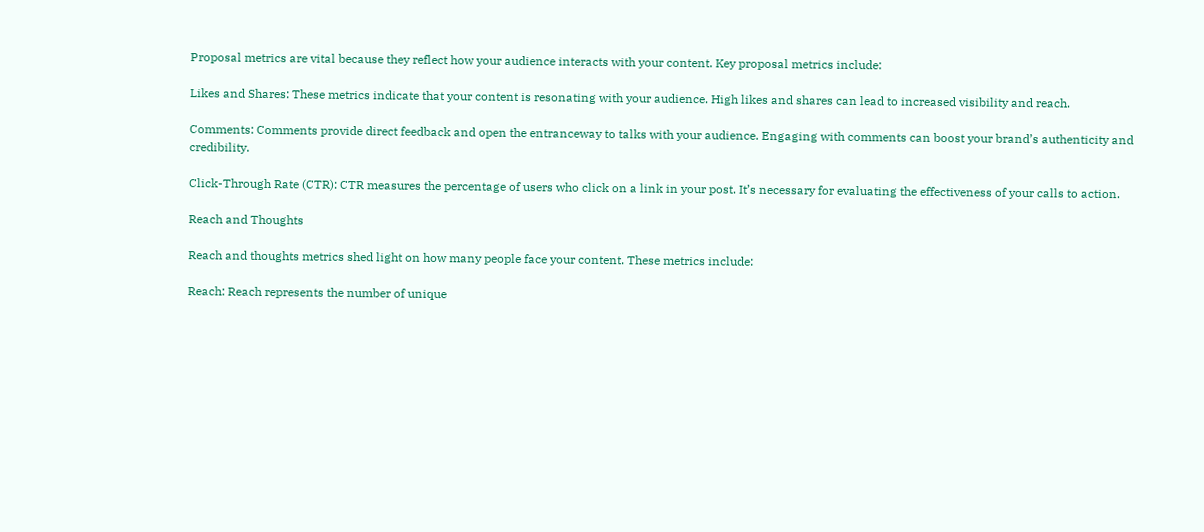Proposal metrics are vital because they reflect how your audience interacts with your content. Key proposal metrics include:

Likes and Shares: These metrics indicate that your content is resonating with your audience. High likes and shares can lead to increased visibility and reach.

Comments: Comments provide direct feedback and open the entranceway to talks with your audience. Engaging with comments can boost your brand’s authenticity and credibility.

Click-Through Rate (CTR): CTR measures the percentage of users who click on a link in your post. It’s necessary for evaluating the effectiveness of your calls to action.

Reach and Thoughts

Reach and thoughts metrics shed light on how many people face your content. These metrics include:

Reach: Reach represents the number of unique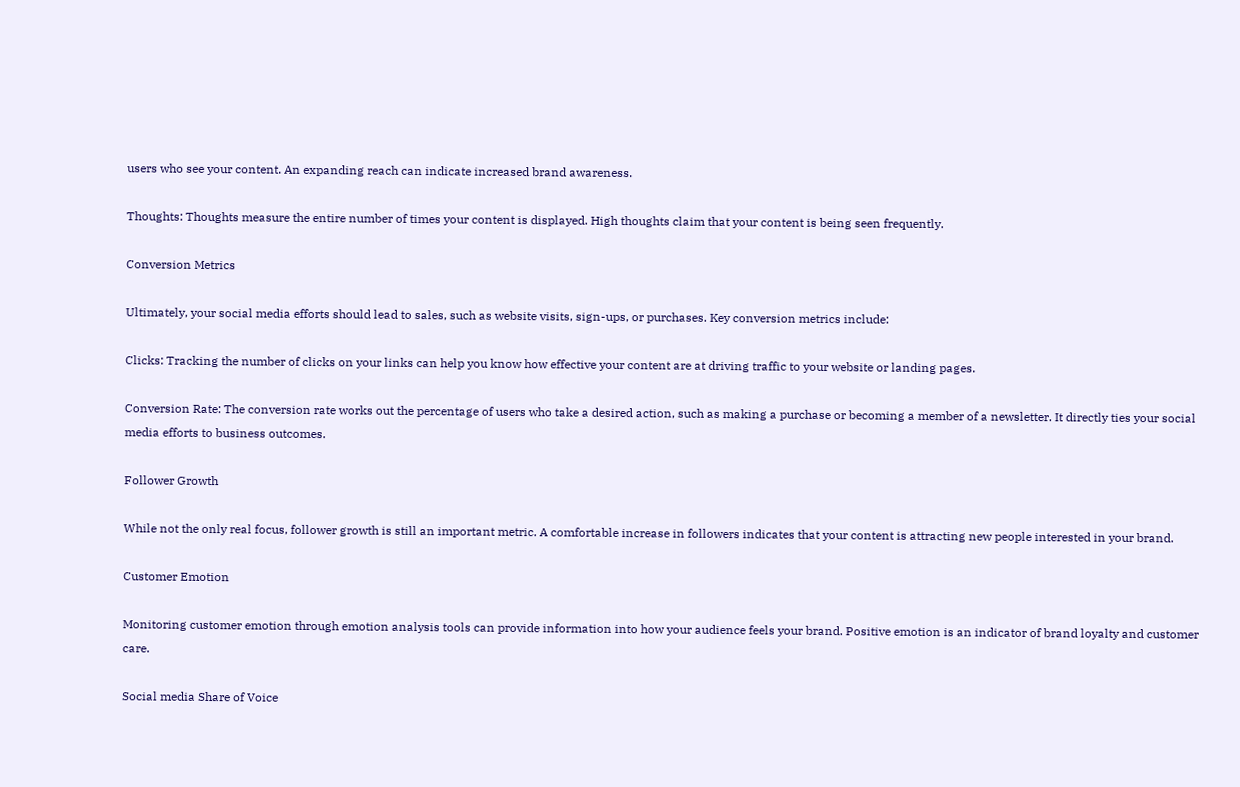users who see your content. An expanding reach can indicate increased brand awareness.

Thoughts: Thoughts measure the entire number of times your content is displayed. High thoughts claim that your content is being seen frequently.

Conversion Metrics

Ultimately, your social media efforts should lead to sales, such as website visits, sign-ups, or purchases. Key conversion metrics include:

Clicks: Tracking the number of clicks on your links can help you know how effective your content are at driving traffic to your website or landing pages.

Conversion Rate: The conversion rate works out the percentage of users who take a desired action, such as making a purchase or becoming a member of a newsletter. It directly ties your social media efforts to business outcomes.

Follower Growth

While not the only real focus, follower growth is still an important metric. A comfortable increase in followers indicates that your content is attracting new people interested in your brand.

Customer Emotion

Monitoring customer emotion through emotion analysis tools can provide information into how your audience feels your brand. Positive emotion is an indicator of brand loyalty and customer care.

Social media Share of Voice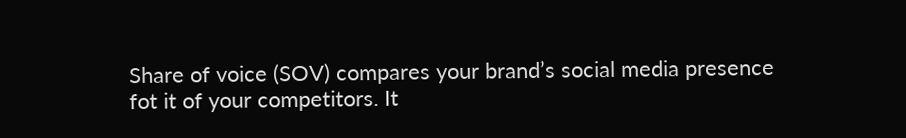Share of voice (SOV) compares your brand’s social media presence fot it of your competitors. It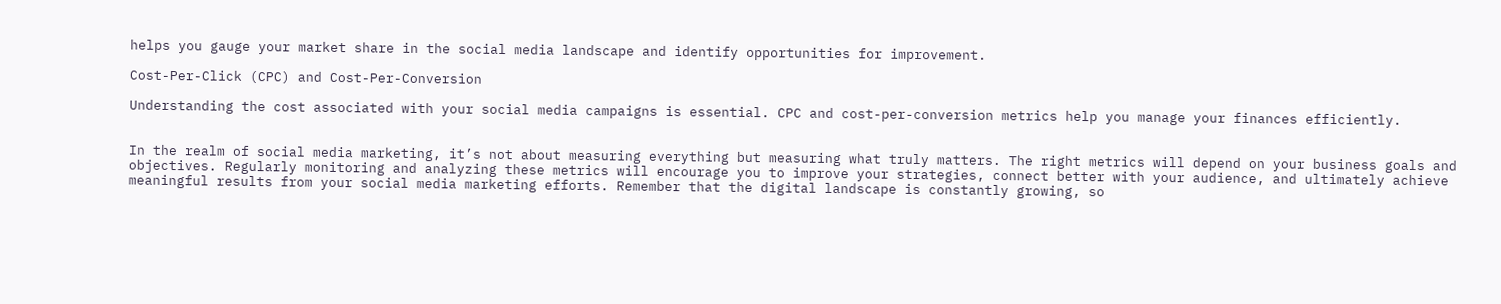helps you gauge your market share in the social media landscape and identify opportunities for improvement.

Cost-Per-Click (CPC) and Cost-Per-Conversion

Understanding the cost associated with your social media campaigns is essential. CPC and cost-per-conversion metrics help you manage your finances efficiently.


In the realm of social media marketing, it’s not about measuring everything but measuring what truly matters. The right metrics will depend on your business goals and objectives. Regularly monitoring and analyzing these metrics will encourage you to improve your strategies, connect better with your audience, and ultimately achieve meaningful results from your social media marketing efforts. Remember that the digital landscape is constantly growing, so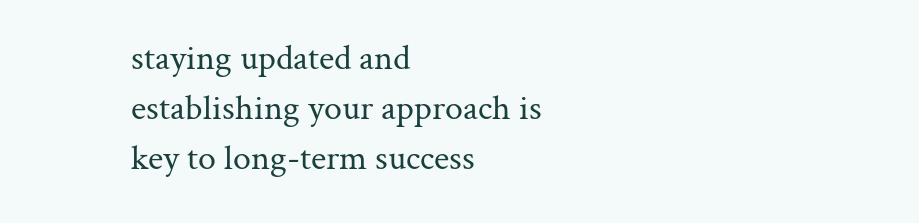staying updated and establishing your approach is key to long-term success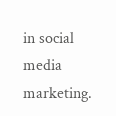in social media marketing.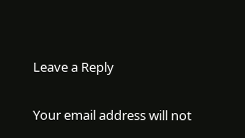Leave a Reply

Your email address will not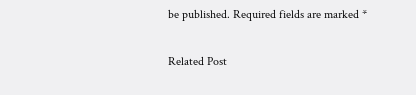be published. Required fields are marked *

Related Post